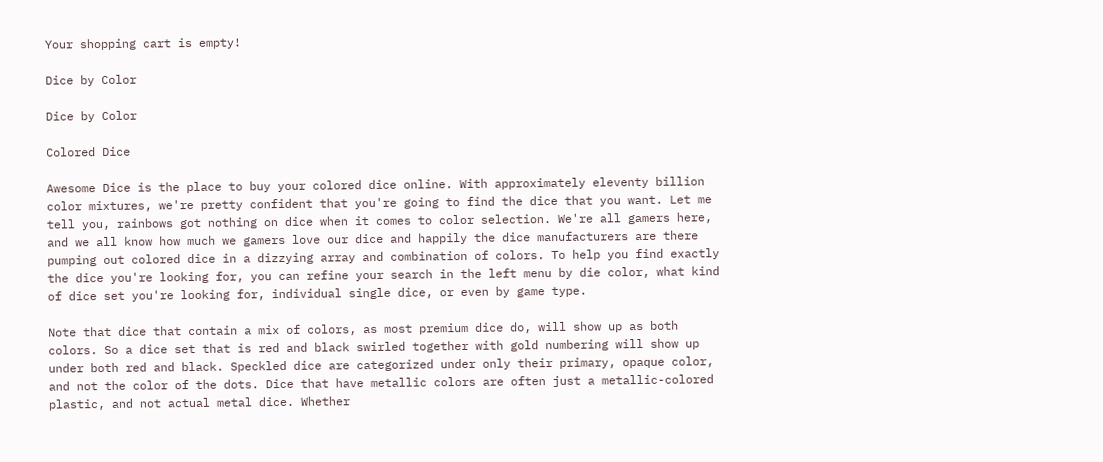Your shopping cart is empty!

Dice by Color

Dice by Color

Colored Dice

Awesome Dice is the place to buy your colored dice online. With approximately eleventy billion color mixtures, we're pretty confident that you're going to find the dice that you want. Let me tell you, rainbows got nothing on dice when it comes to color selection. We're all gamers here, and we all know how much we gamers love our dice and happily the dice manufacturers are there pumping out colored dice in a dizzying array and combination of colors. To help you find exactly the dice you're looking for, you can refine your search in the left menu by die color, what kind of dice set you're looking for, individual single dice, or even by game type.

Note that dice that contain a mix of colors, as most premium dice do, will show up as both colors. So a dice set that is red and black swirled together with gold numbering will show up under both red and black. Speckled dice are categorized under only their primary, opaque color, and not the color of the dots. Dice that have metallic colors are often just a metallic-colored plastic, and not actual metal dice. Whether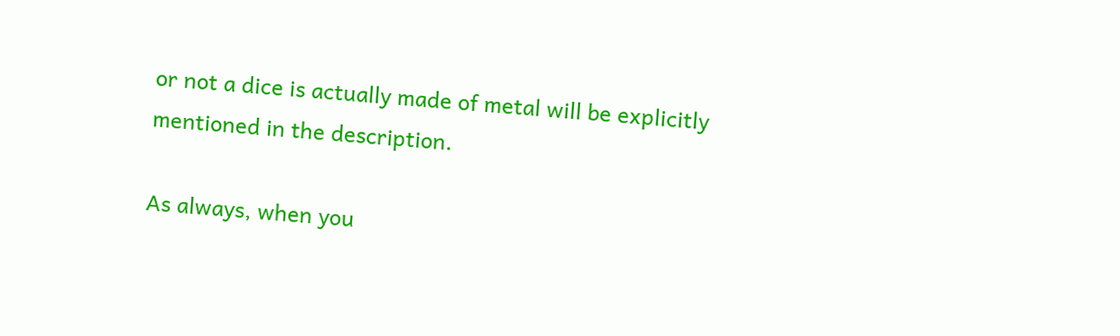or not a dice is actually made of metal will be explicitly mentioned in the description.

As always, when you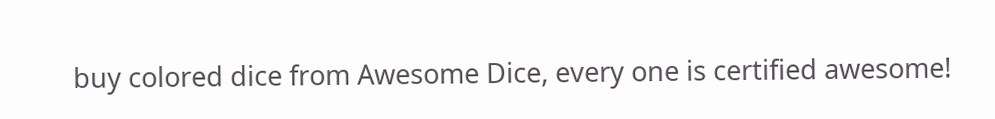buy colored dice from Awesome Dice, every one is certified awesome!